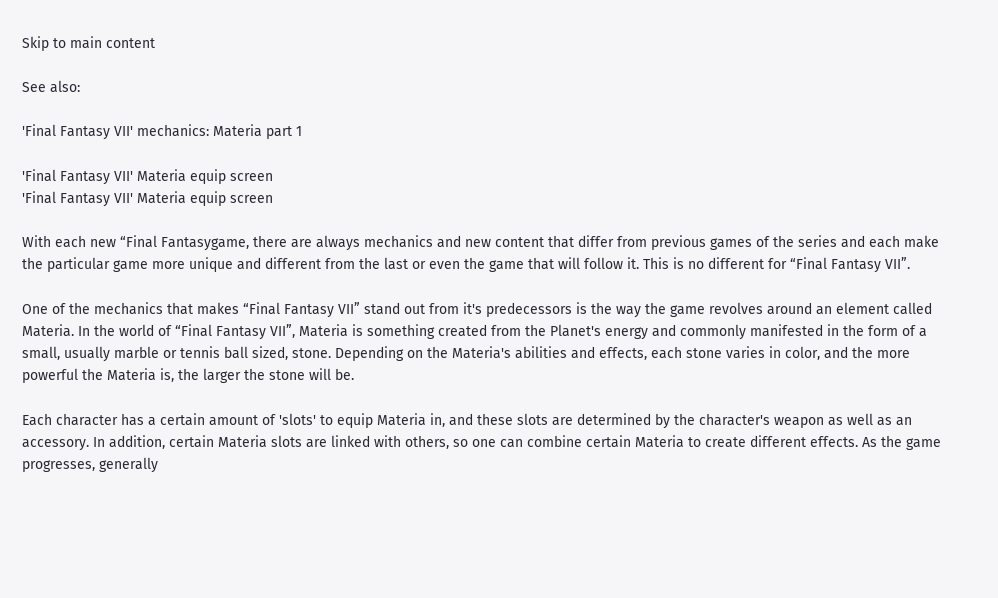Skip to main content

See also:

'Final Fantasy VII' mechanics: Materia part 1

'Final Fantasy VII' Materia equip screen
'Final Fantasy VII' Materia equip screen

With each new “Final Fantasygame, there are always mechanics and new content that differ from previous games of the series and each make the particular game more unique and different from the last or even the game that will follow it. This is no different for “Final Fantasy VII”.

One of the mechanics that makes “Final Fantasy VII” stand out from it's predecessors is the way the game revolves around an element called Materia. In the world of “Final Fantasy VII”, Materia is something created from the Planet's energy and commonly manifested in the form of a small, usually marble or tennis ball sized, stone. Depending on the Materia's abilities and effects, each stone varies in color, and the more powerful the Materia is, the larger the stone will be.

Each character has a certain amount of 'slots' to equip Materia in, and these slots are determined by the character's weapon as well as an accessory. In addition, certain Materia slots are linked with others, so one can combine certain Materia to create different effects. As the game progresses, generally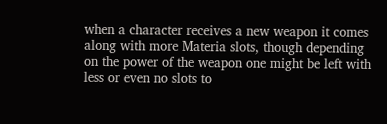when a character receives a new weapon it comes along with more Materia slots, though depending on the power of the weapon one might be left with less or even no slots to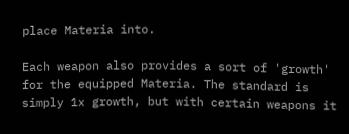place Materia into.

Each weapon also provides a sort of 'growth' for the equipped Materia. The standard is simply 1x growth, but with certain weapons it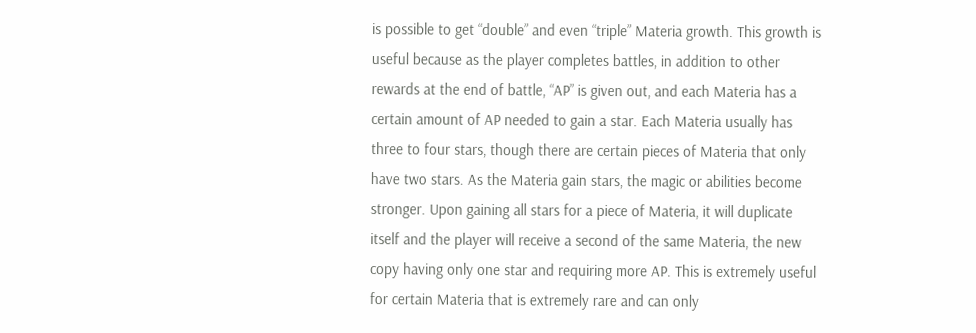is possible to get “double” and even “triple” Materia growth. This growth is useful because as the player completes battles, in addition to other rewards at the end of battle, “AP” is given out, and each Materia has a certain amount of AP needed to gain a star. Each Materia usually has three to four stars, though there are certain pieces of Materia that only have two stars. As the Materia gain stars, the magic or abilities become stronger. Upon gaining all stars for a piece of Materia, it will duplicate itself and the player will receive a second of the same Materia, the new copy having only one star and requiring more AP. This is extremely useful for certain Materia that is extremely rare and can only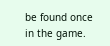be found once in the game.